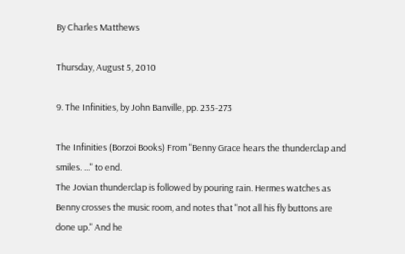By Charles Matthews

Thursday, August 5, 2010

9. The Infinities, by John Banville, pp. 235-273

The Infinities (Borzoi Books) From "Benny Grace hears the thunderclap and smiles. ..." to end.
The Jovian thunderclap is followed by pouring rain. Hermes watches as Benny crosses the music room, and notes that "not all his fly buttons are done up." And he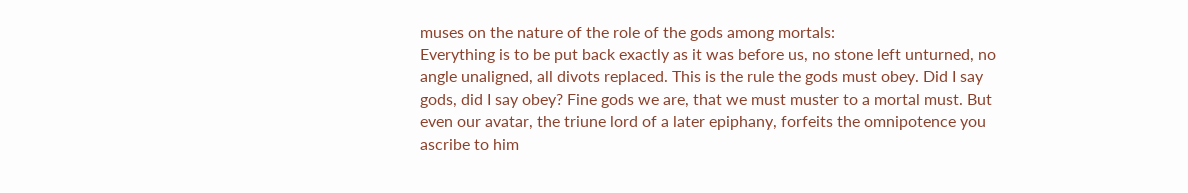muses on the nature of the role of the gods among mortals:
Everything is to be put back exactly as it was before us, no stone left unturned, no angle unaligned, all divots replaced. This is the rule the gods must obey. Did I say gods, did I say obey? Fine gods we are, that we must muster to a mortal must. But even our avatar, the triune lord of a later epiphany, forfeits the omnipotence you ascribe to him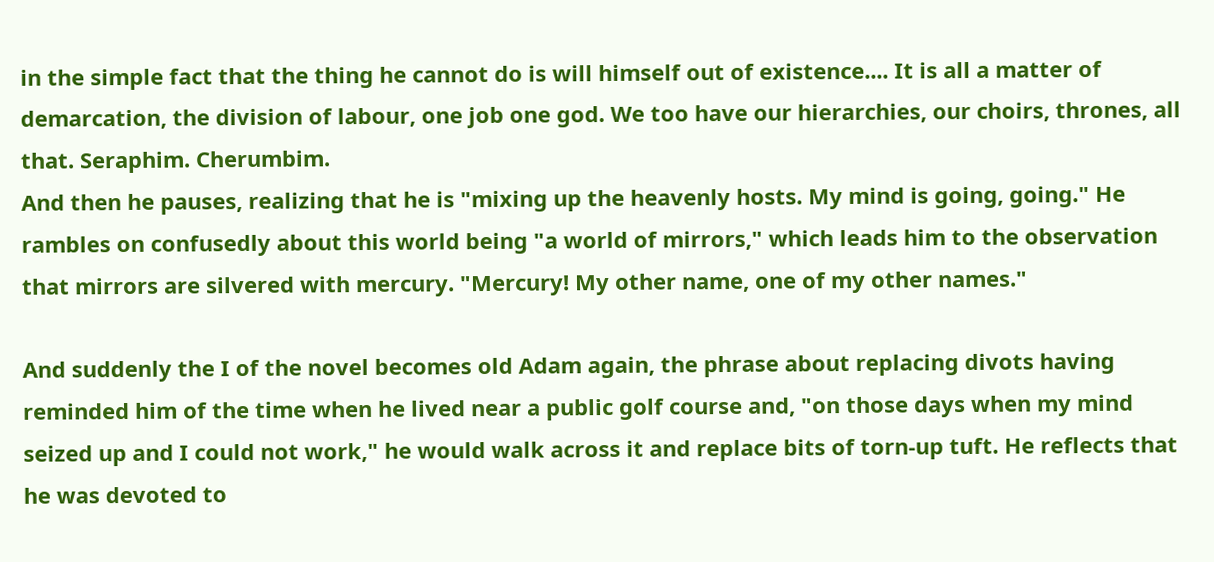in the simple fact that the thing he cannot do is will himself out of existence.... It is all a matter of demarcation, the division of labour, one job one god. We too have our hierarchies, our choirs, thrones, all that. Seraphim. Cherumbim.
And then he pauses, realizing that he is "mixing up the heavenly hosts. My mind is going, going." He rambles on confusedly about this world being "a world of mirrors," which leads him to the observation that mirrors are silvered with mercury. "Mercury! My other name, one of my other names."

And suddenly the I of the novel becomes old Adam again, the phrase about replacing divots having reminded him of the time when he lived near a public golf course and, "on those days when my mind seized up and I could not work," he would walk across it and replace bits of torn-up tuft. He reflects that he was devoted to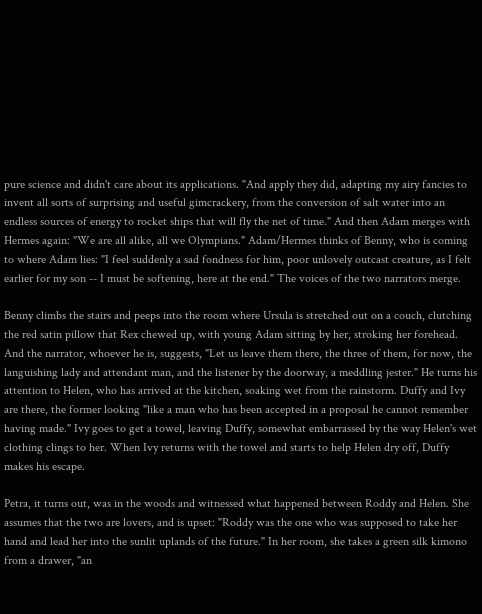pure science and didn't care about its applications. "And apply they did, adapting my airy fancies to invent all sorts of surprising and useful gimcrackery, from the conversion of salt water into an endless sources of energy to rocket ships that will fly the net of time." And then Adam merges with Hermes again: "We are all alike, all we Olympians." Adam/Hermes thinks of Benny, who is coming to where Adam lies: "I feel suddenly a sad fondness for him, poor unlovely outcast creature, as I felt earlier for my son -- I must be softening, here at the end." The voices of the two narrators merge.

Benny climbs the stairs and peeps into the room where Ursula is stretched out on a couch, clutching the red satin pillow that Rex chewed up, with young Adam sitting by her, stroking her forehead. And the narrator, whoever he is, suggests, "Let us leave them there, the three of them, for now, the languishing lady and attendant man, and the listener by the doorway, a meddling jester." He turns his attention to Helen, who has arrived at the kitchen, soaking wet from the rainstorm. Duffy and Ivy are there, the former looking "like a man who has been accepted in a proposal he cannot remember having made." Ivy goes to get a towel, leaving Duffy, somewhat embarrassed by the way Helen's wet clothing clings to her. When Ivy returns with the towel and starts to help Helen dry off, Duffy makes his escape.

Petra, it turns out, was in the woods and witnessed what happened between Roddy and Helen. She assumes that the two are lovers, and is upset: "Roddy was the one who was supposed to take her hand and lead her into the sunlit uplands of the future." In her room, she takes a green silk kimono from a drawer, "an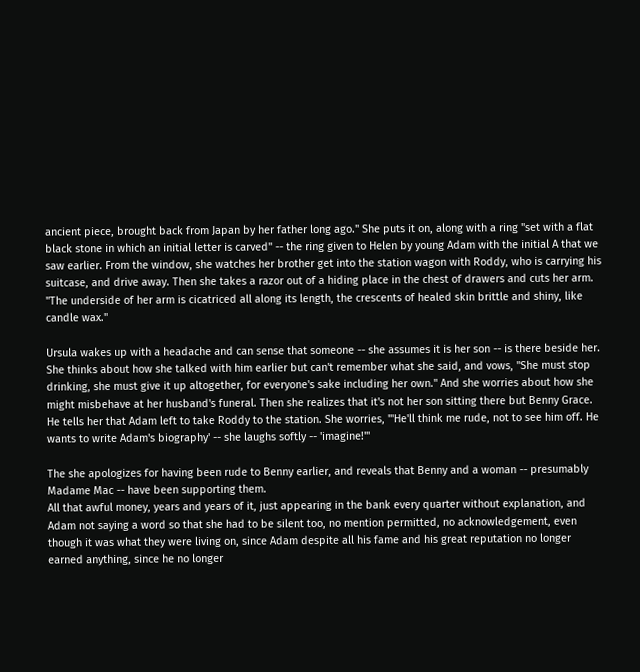ancient piece, brought back from Japan by her father long ago." She puts it on, along with a ring "set with a flat black stone in which an initial letter is carved" -- the ring given to Helen by young Adam with the initial A that we saw earlier. From the window, she watches her brother get into the station wagon with Roddy, who is carrying his suitcase, and drive away. Then she takes a razor out of a hiding place in the chest of drawers and cuts her arm. "The underside of her arm is cicatriced all along its length, the crescents of healed skin brittle and shiny, like candle wax."

Ursula wakes up with a headache and can sense that someone -- she assumes it is her son -- is there beside her. She thinks about how she talked with him earlier but can't remember what she said, and vows, "She must stop drinking, she must give it up altogether, for everyone's sake including her own." And she worries about how she might misbehave at her husband's funeral. Then she realizes that it's not her son sitting there but Benny Grace. He tells her that Adam left to take Roddy to the station. She worries, "'He'll think me rude, not to see him off. He wants to write Adam's biography' -- she laughs softly -- 'imagine!'"

The she apologizes for having been rude to Benny earlier, and reveals that Benny and a woman -- presumably Madame Mac -- have been supporting them.
All that awful money, years and years of it, just appearing in the bank every quarter without explanation, and Adam not saying a word so that she had to be silent too, no mention permitted, no acknowledgement, even though it was what they were living on, since Adam despite all his fame and his great reputation no longer earned anything, since he no longer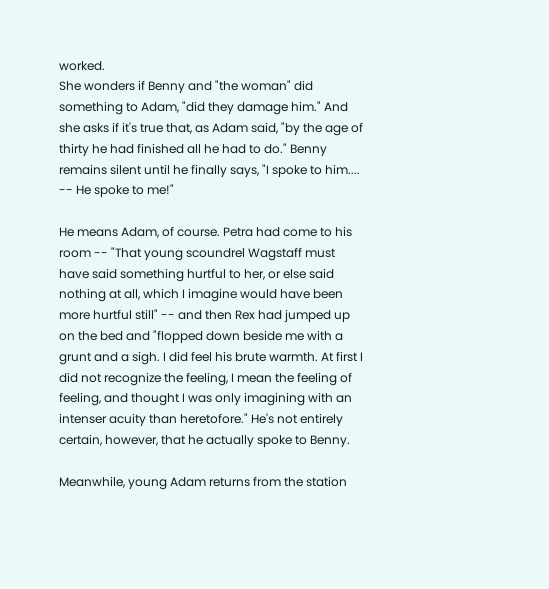worked.
She wonders if Benny and "the woman" did something to Adam, "did they damage him." And she asks if it's true that, as Adam said, "by the age of thirty he had finished all he had to do." Benny remains silent until he finally says, "I spoke to him.... -- He spoke to me!"

He means Adam, of course. Petra had come to his room -- "That young scoundrel Wagstaff must have said something hurtful to her, or else said nothing at all, which I imagine would have been more hurtful still" -- and then Rex had jumped up on the bed and "flopped down beside me with a grunt and a sigh. I did feel his brute warmth. At first I did not recognize the feeling, I mean the feeling of feeling, and thought I was only imagining with an intenser acuity than heretofore." He's not entirely certain, however, that he actually spoke to Benny.

Meanwhile, young Adam returns from the station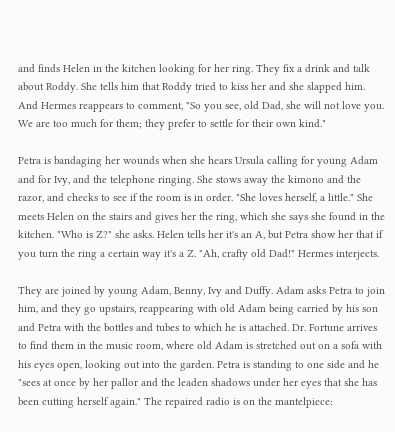and finds Helen in the kitchen looking for her ring. They fix a drink and talk about Roddy. She tells him that Roddy tried to kiss her and she slapped him. And Hermes reappears to comment, "So you see, old Dad, she will not love you. We are too much for them; they prefer to settle for their own kind."

Petra is bandaging her wounds when she hears Ursula calling for young Adam and for Ivy, and the telephone ringing. She stows away the kimono and the razor, and checks to see if the room is in order. "She loves herself, a little." She meets Helen on the stairs and gives her the ring, which she says she found in the kitchen. "Who is Z?" she asks. Helen tells her it's an A, but Petra show her that if you turn the ring a certain way it's a Z. "Ah, crafty old Dad!" Hermes interjects.

They are joined by young Adam, Benny, Ivy and Duffy. Adam asks Petra to join him, and they go upstairs, reappearing with old Adam being carried by his son and Petra with the bottles and tubes to which he is attached. Dr. Fortune arrives to find them in the music room, where old Adam is stretched out on a sofa with his eyes open, looking out into the garden. Petra is standing to one side and he "sees at once by her pallor and the leaden shadows under her eyes that she has been cutting herself again." The repaired radio is on the mantelpiece: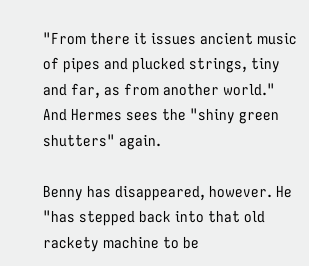"From there it issues ancient music of pipes and plucked strings, tiny and far, as from another world." And Hermes sees the "shiny green shutters" again.

Benny has disappeared, however. He "has stepped back into that old rackety machine to be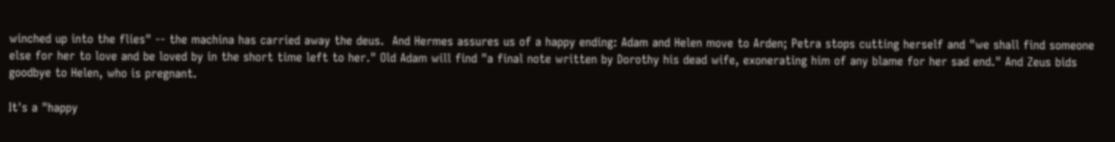winched up into the flies" -- the machina has carried away the deus.  And Hermes assures us of a happy ending: Adam and Helen move to Arden; Petra stops cutting herself and "we shall find someone else for her to love and be loved by in the short time left to her." Old Adam will find "a final note written by Dorothy his dead wife, exonerating him of any blame for her sad end." And Zeus bids goodbye to Helen, who is pregnant.

It's a "happy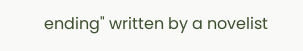ending" written by a novelist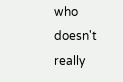who doesn't really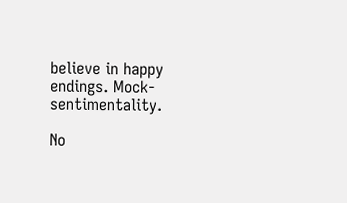believe in happy endings. Mock-sentimentality.

No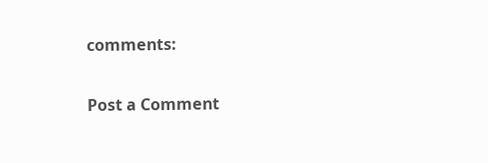comments:

Post a Comment